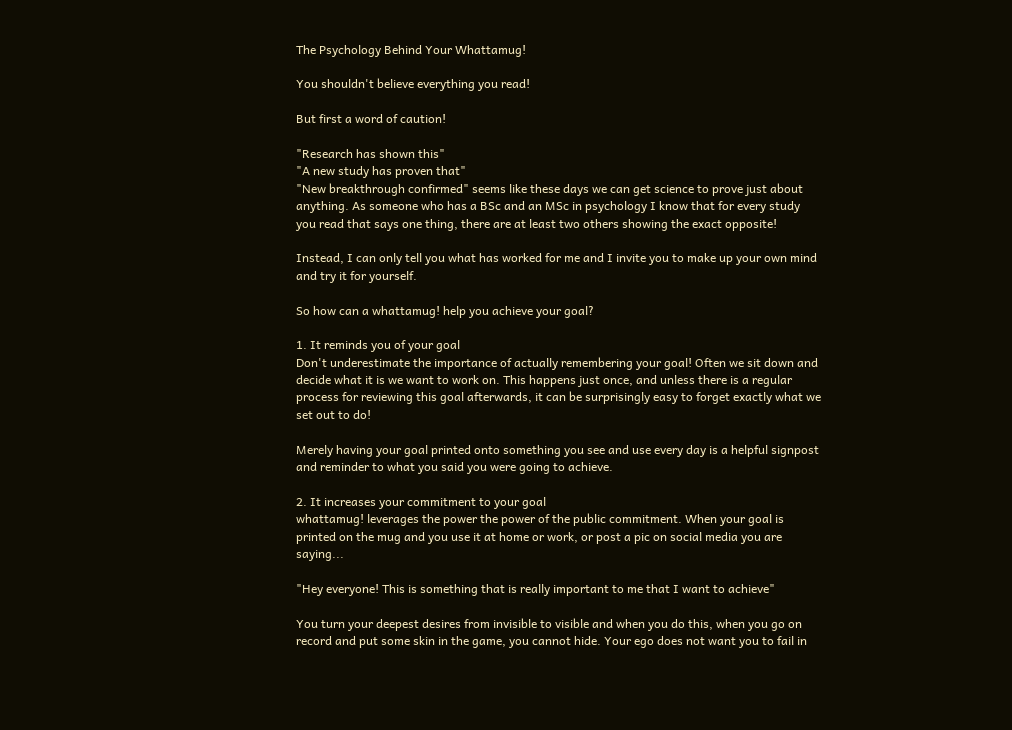The Psychology Behind Your Whattamug!

You shouldn't believe everything you read!

But first a word of caution!

"Research has shown this"
"A new study has proven that"
"New breakthrough confirmed" seems like these days we can get science to prove just about anything. As someone who has a BSc and an MSc in psychology I know that for every study you read that says one thing, there are at least two others showing the exact opposite!

Instead, I can only tell you what has worked for me and I invite you to make up your own mind and try it for yourself.

So how can a whattamug! help you achieve your goal?

1. It reminds you of your goal
Don't underestimate the importance of actually remembering your goal! Often we sit down and decide what it is we want to work on. This happens just once, and unless there is a regular process for reviewing this goal afterwards, it can be surprisingly easy to forget exactly what we set out to do!

Merely having your goal printed onto something you see and use every day is a helpful signpost and reminder to what you said you were going to achieve.

2. It increases your commitment to your goal
whattamug! leverages the power the power of the public commitment. When your goal is printed on the mug and you use it at home or work, or post a pic on social media you are saying...

"Hey everyone! This is something that is really important to me that I want to achieve"

You turn your deepest desires from invisible to visible and when you do this, when you go on record and put some skin in the game, you cannot hide. Your ego does not want you to fail in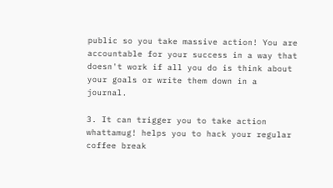public so you take massive action! You are accountable for your success in a way that doesn't work if all you do is think about your goals or write them down in a journal.

3. It can trigger you to take action
whattamug! helps you to hack your regular coffee break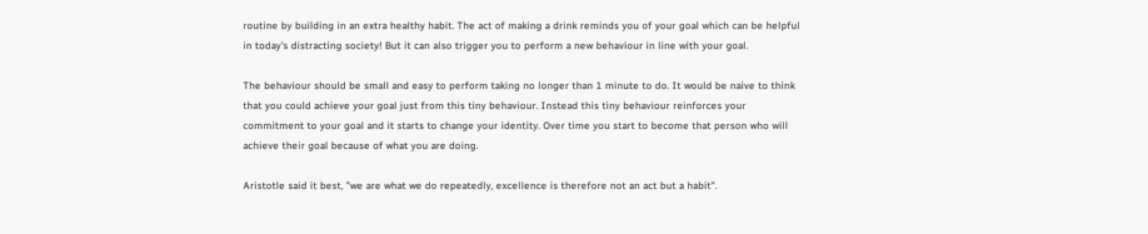routine by building in an extra healthy habit. The act of making a drink reminds you of your goal which can be helpful  in today's distracting society! But it can also trigger you to perform a new behaviour in line with your goal.

The behaviour should be small and easy to perform taking no longer than 1 minute to do. It would be naive to think that you could achieve your goal just from this tiny behaviour. Instead this tiny behaviour reinforces your commitment to your goal and it starts to change your identity. Over time you start to become that person who will achieve their goal because of what you are doing.

Aristotle said it best, "we are what we do repeatedly, excellence is therefore not an act but a habit".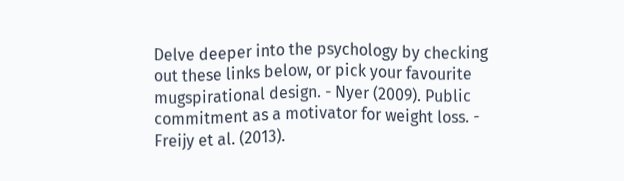Delve deeper into the psychology by checking out these links below, or pick your favourite mugspirational design. - Nyer (2009). Public commitment as a motivator for weight loss. - Freijy et al. (2013).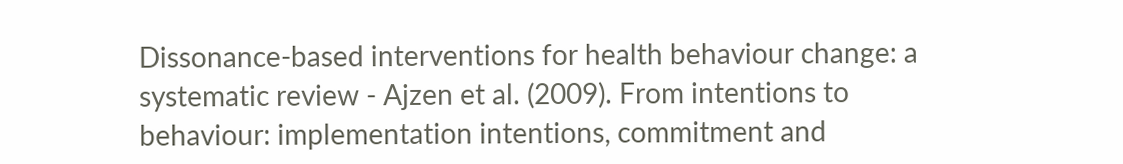Dissonance-based interventions for health behaviour change: a systematic review - Ajzen et al. (2009). From intentions to behaviour: implementation intentions, commitment and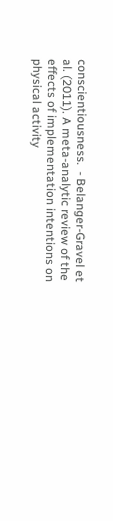conscientiousness.  - Belanger-Gravel et al. (2011). A meta-analytic review of the effects of implementation intentions on physical activity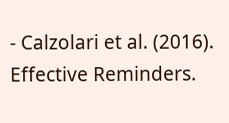- Calzolari et al. (2016). Effective Reminders.